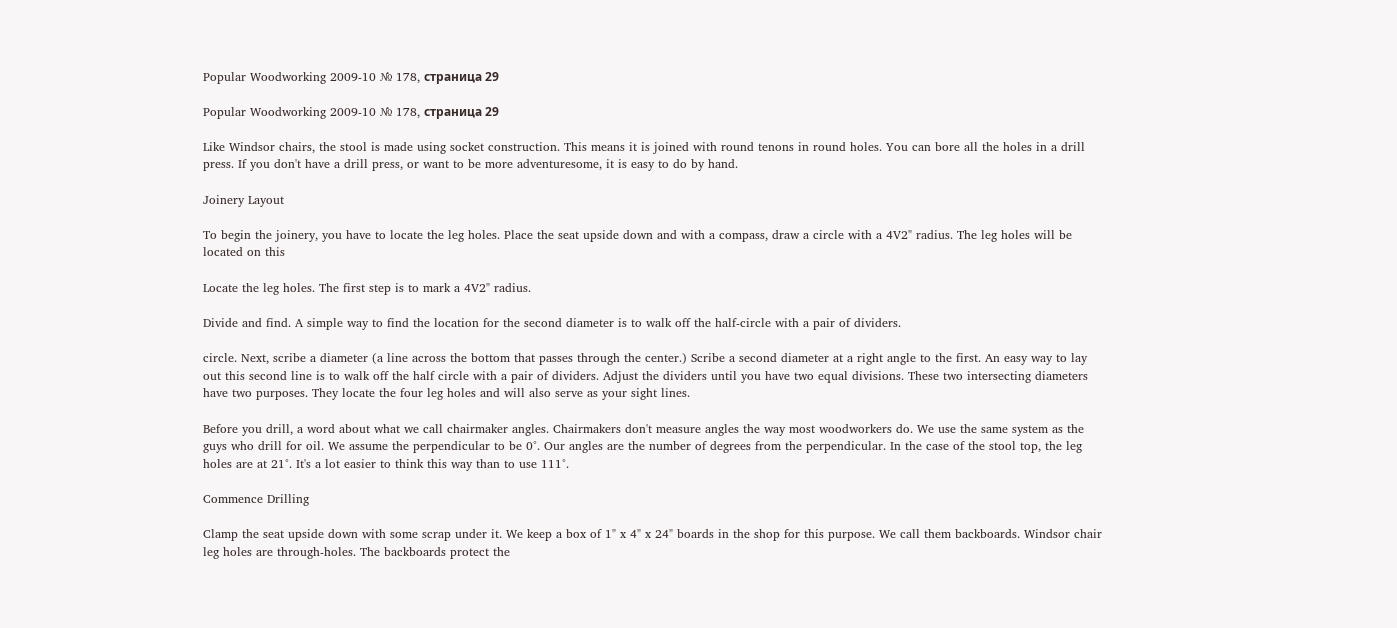Popular Woodworking 2009-10 № 178, страница 29

Popular Woodworking 2009-10 № 178, страница 29

Like Windsor chairs, the stool is made using socket construction. This means it is joined with round tenons in round holes. You can bore all the holes in a drill press. If you don't have a drill press, or want to be more adventuresome, it is easy to do by hand.

Joinery Layout

To begin the joinery, you have to locate the leg holes. Place the seat upside down and with a compass, draw a circle with a 4V2" radius. The leg holes will be located on this

Locate the leg holes. The first step is to mark a 4V2" radius.

Divide and find. A simple way to find the location for the second diameter is to walk off the half-circle with a pair of dividers.

circle. Next, scribe a diameter (a line across the bottom that passes through the center.) Scribe a second diameter at a right angle to the first. An easy way to lay out this second line is to walk off the half circle with a pair of dividers. Adjust the dividers until you have two equal divisions. These two intersecting diameters have two purposes. They locate the four leg holes and will also serve as your sight lines.

Before you drill, a word about what we call chairmaker angles. Chairmakers don't measure angles the way most woodworkers do. We use the same system as the guys who drill for oil. We assume the perpendicular to be 0°. Our angles are the number of degrees from the perpendicular. In the case of the stool top, the leg holes are at 21°. It's a lot easier to think this way than to use 111°.

Commence Drilling

Clamp the seat upside down with some scrap under it. We keep a box of 1" x 4" x 24" boards in the shop for this purpose. We call them backboards. Windsor chair leg holes are through-holes. The backboards protect the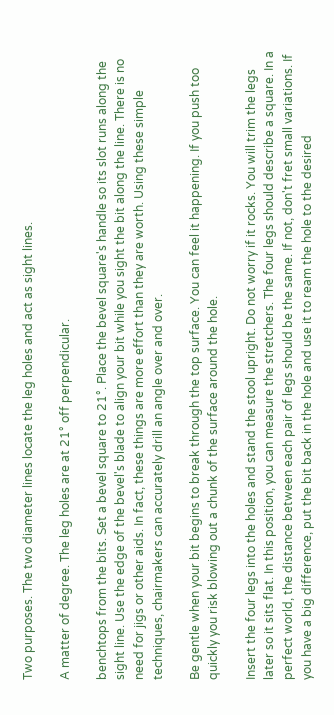Two purposes. The two diameter lines locate the leg holes and act as sight lines.

A matter of degree. The leg holes are at 21° off perpendicular.

benchtops from the bits. Set a bevel square to 21°. Place the bevel square's handle so its slot runs along the sight line. Use the edge of the bevel's blade to align your bit while you sight the bit along the line. There is no need for jigs or other aids. In fact, these things are more effort than they are worth. Using these simple techniques, chairmakers can accurately drill an angle over and over.

Be gentle when your bit begins to break through the top surface. You can feel it happening. If you push too quickly you risk blowing out a chunk of the surface around the hole.

Insert the four legs into the holes and stand the stool upright. Do not worry if it rocks. You will trim the legs later so it sits flat. In this position, you can measure the stretchers. The four legs should describe a square. In a perfect world, the distance between each pair of legs should be the same. If not, don't fret small variations. If you have a big difference, put the bit back in the hole and use it to ream the hole to the desired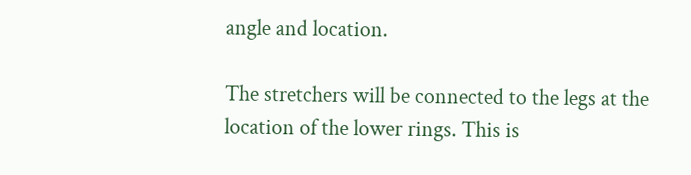angle and location.

The stretchers will be connected to the legs at the location of the lower rings. This is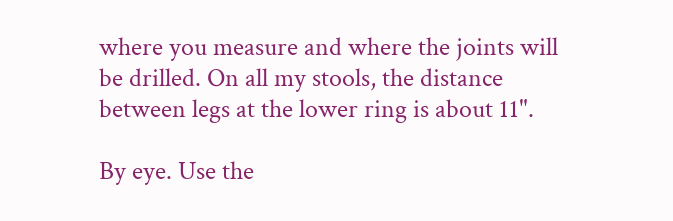where you measure and where the joints will be drilled. On all my stools, the distance between legs at the lower ring is about 11".

By eye. Use the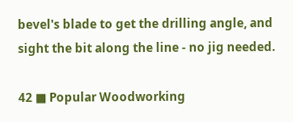bevel's blade to get the drilling angle, and sight the bit along the line - no jig needed.

42 ■ Popular Woodworking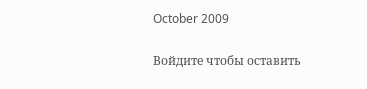October 2009

Войдите чтобы оставить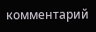комментарий